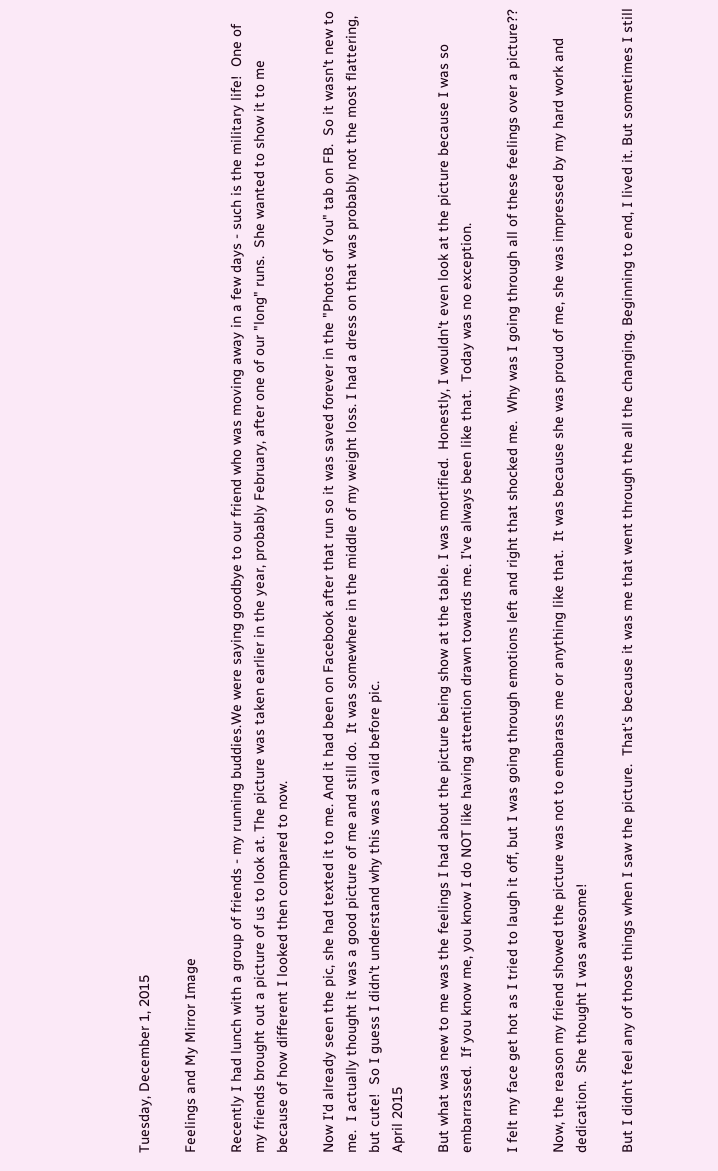Tuesday, December 1, 2015

Feelings and My Mirror Image

Recently I had lunch with a group of friends - my running buddies.We were saying goodbye to our friend who was moving away in a few days - such is the military life!  One of my friends brought out a picture of us to look at. The picture was taken earlier in the year, probably February, after one of our "long" runs.  She wanted to show it to me because of how different I looked then compared to now.

Now I'd already seen the pic, she had texted it to me. And it had been on Facebook after that run so it was saved forever in the "Photos of You" tab on FB.  So it wasn't new to me.  I actually thought it was a good picture of me and still do.  It was somewhere in the middle of my weight loss. I had a dress on that was probably not the most flattering, but cute!  So I guess I didn't understand why this was a valid before pic.
April 2015

But what was new to me was the feelings I had about the picture being show at the table. I was mortified.  Honestly, I wouldn't even look at the picture because I was so embarrassed.  If you know me, you know I do NOT like having attention drawn towards me. I've always been like that.  Today was no exception.

I felt my face get hot as I tried to laugh it off, but I was going through emotions left and right that shocked me.  Why was I going through all of these feelings over a picture??

Now, the reason my friend showed the picture was not to embarass me or anything like that.  It was because she was proud of me, she was impressed by my hard work and dedication.  She thought I was awesome!

But I didn't feel any of those things when I saw the picture.  That's because it was me that went through the all the changing. Beginning to end, I lived it. But sometimes I still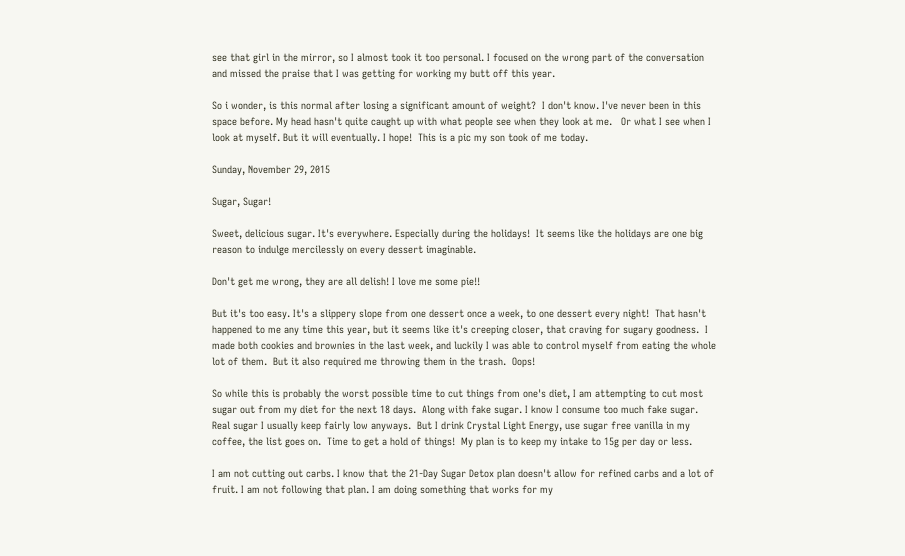see that girl in the mirror, so I almost took it too personal. I focused on the wrong part of the conversation and missed the praise that I was getting for working my butt off this year.

So i wonder, is this normal after losing a significant amount of weight?  I don't know. I've never been in this space before. My head hasn't quite caught up with what people see when they look at me.   Or what I see when I look at myself. But it will eventually. I hope!  This is a pic my son took of me today.

Sunday, November 29, 2015

Sugar, Sugar!

Sweet, delicious sugar. It's everywhere. Especially during the holidays!  It seems like the holidays are one big reason to indulge mercilessly on every dessert imaginable.

Don't get me wrong, they are all delish! I love me some pie!!

But it's too easy. It's a slippery slope from one dessert once a week, to one dessert every night!  That hasn't happened to me any time this year, but it seems like it's creeping closer, that craving for sugary goodness.  I made both cookies and brownies in the last week, and luckily I was able to control myself from eating the whole lot of them.  But it also required me throwing them in the trash.  Oops!

So while this is probably the worst possible time to cut things from one's diet, I am attempting to cut most sugar out from my diet for the next 18 days.  Along with fake sugar. I know I consume too much fake sugar.  Real sugar I usually keep fairly low anyways.  But I drink Crystal Light Energy, use sugar free vanilla in my coffee, the list goes on.  Time to get a hold of things!  My plan is to keep my intake to 15g per day or less.

I am not cutting out carbs. I know that the 21-Day Sugar Detox plan doesn't allow for refined carbs and a lot of fruit. I am not following that plan. I am doing something that works for my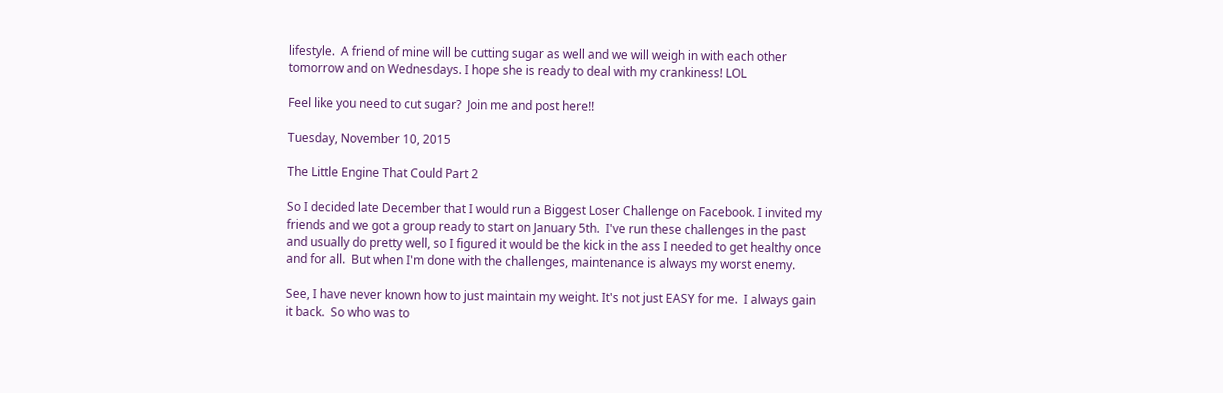lifestyle.  A friend of mine will be cutting sugar as well and we will weigh in with each other tomorrow and on Wednesdays. I hope she is ready to deal with my crankiness! LOL

Feel like you need to cut sugar?  Join me and post here!!

Tuesday, November 10, 2015

The Little Engine That Could Part 2

So I decided late December that I would run a Biggest Loser Challenge on Facebook. I invited my friends and we got a group ready to start on January 5th.  I've run these challenges in the past and usually do pretty well, so I figured it would be the kick in the ass I needed to get healthy once and for all.  But when I'm done with the challenges, maintenance is always my worst enemy.

See, I have never known how to just maintain my weight. It's not just EASY for me.  I always gain it back.  So who was to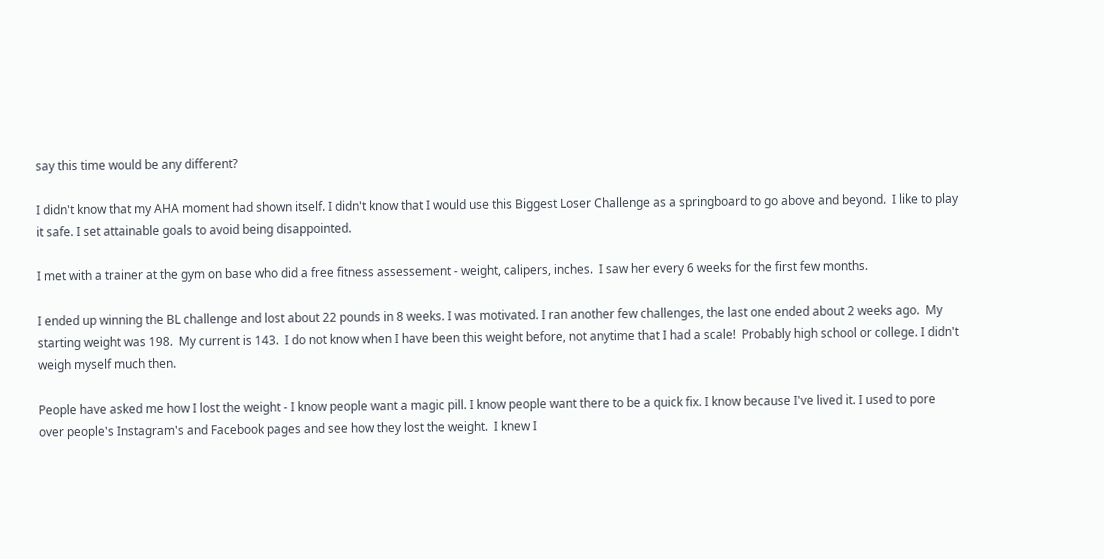say this time would be any different?

I didn't know that my AHA moment had shown itself. I didn't know that I would use this Biggest Loser Challenge as a springboard to go above and beyond.  I like to play it safe. I set attainable goals to avoid being disappointed.

I met with a trainer at the gym on base who did a free fitness assessement - weight, calipers, inches.  I saw her every 6 weeks for the first few months.

I ended up winning the BL challenge and lost about 22 pounds in 8 weeks. I was motivated. I ran another few challenges, the last one ended about 2 weeks ago.  My starting weight was 198.  My current is 143.  I do not know when I have been this weight before, not anytime that I had a scale!  Probably high school or college. I didn't weigh myself much then.

People have asked me how I lost the weight - I know people want a magic pill. I know people want there to be a quick fix. I know because I've lived it. I used to pore over people's Instagram's and Facebook pages and see how they lost the weight.  I knew I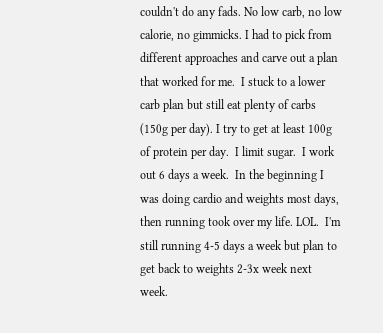couldn't do any fads. No low carb, no low calorie, no gimmicks. I had to pick from different approaches and carve out a plan that worked for me.  I stuck to a lower carb plan but still eat plenty of carbs (150g per day). I try to get at least 100g of protein per day.  I limit sugar.  I work out 6 days a week.  In the beginning I was doing cardio and weights most days, then running took over my life. LOL.  I'm still running 4-5 days a week but plan to get back to weights 2-3x week next week.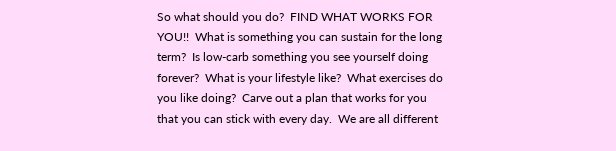So what should you do?  FIND WHAT WORKS FOR YOU!!  What is something you can sustain for the long term?  Is low-carb something you see yourself doing forever?  What is your lifestyle like?  What exercises do you like doing?  Carve out a plan that works for you that you can stick with every day.  We are all different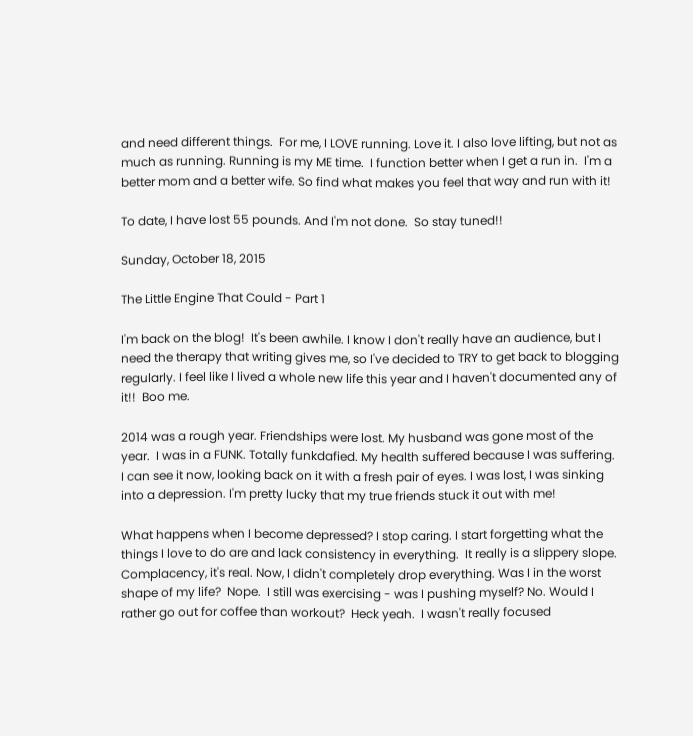and need different things.  For me, I LOVE running. Love it. I also love lifting, but not as much as running. Running is my ME time.  I function better when I get a run in.  I'm a better mom and a better wife. So find what makes you feel that way and run with it!

To date, I have lost 55 pounds. And I'm not done.  So stay tuned!!

Sunday, October 18, 2015

The Little Engine That Could - Part 1

I'm back on the blog!  It's been awhile. I know I don't really have an audience, but I need the therapy that writing gives me, so I've decided to TRY to get back to blogging regularly. I feel like I lived a whole new life this year and I haven't documented any of it!!  Boo me.

2014 was a rough year. Friendships were lost. My husband was gone most of the year.  I was in a FUNK. Totally funkdafied. My health suffered because I was suffering.   I can see it now, looking back on it with a fresh pair of eyes. I was lost, I was sinking into a depression. I'm pretty lucky that my true friends stuck it out with me!

What happens when I become depressed? I stop caring. I start forgetting what the things I love to do are and lack consistency in everything.  It really is a slippery slope. Complacency, it's real. Now, I didn't completely drop everything. Was I in the worst shape of my life?  Nope.  I still was exercising - was I pushing myself? No. Would I rather go out for coffee than workout?  Heck yeah.  I wasn't really focused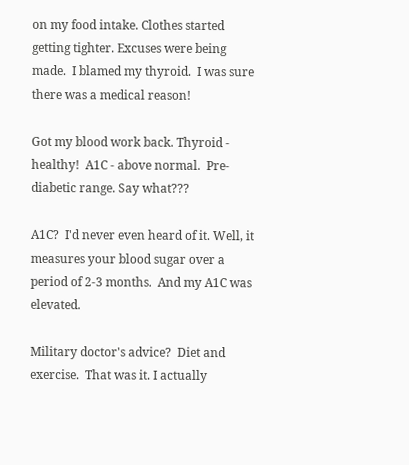on my food intake. Clothes started getting tighter. Excuses were being made.  I blamed my thyroid.  I was sure there was a medical reason!

Got my blood work back. Thyroid - healthy!  A1C - above normal.  Pre-diabetic range. Say what???

A1C?  I'd never even heard of it. Well, it measures your blood sugar over a period of 2-3 months.  And my A1C was elevated.

Military doctor's advice?  Diet and exercise.  That was it. I actually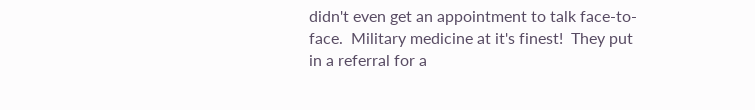didn't even get an appointment to talk face-to-face.  Military medicine at it's finest!  They put in a referral for a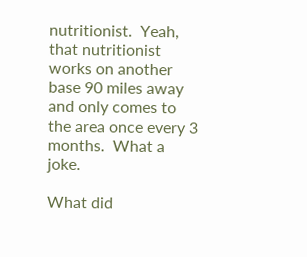nutritionist.  Yeah, that nutritionist works on another base 90 miles away and only comes to the area once every 3 months.  What a joke.

What did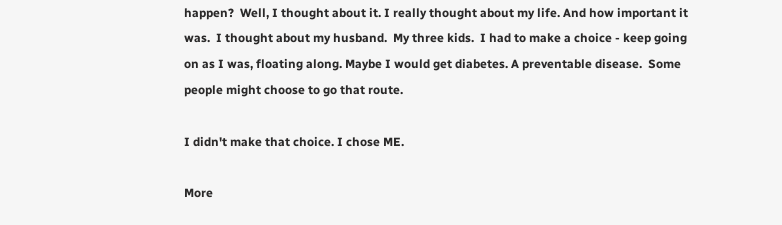happen?  Well, I thought about it. I really thought about my life. And how important it was.  I thought about my husband.  My three kids.  I had to make a choice - keep going on as I was, floating along. Maybe I would get diabetes. A preventable disease.  Some people might choose to go that route.

I didn't make that choice. I chose ME.

More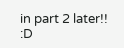in part 2 later!! :D